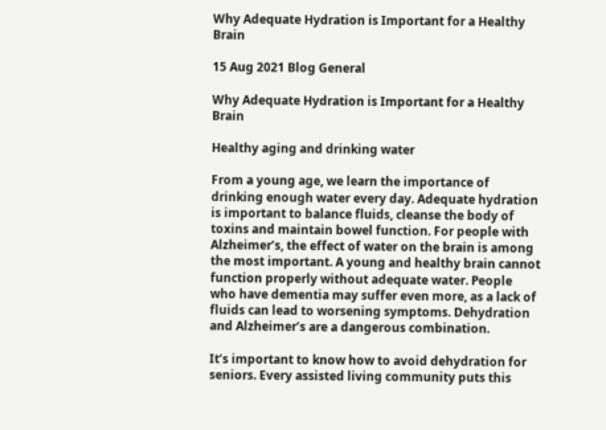Why Adequate Hydration is Important for a Healthy Brain

15 Aug 2021 Blog General

Why Adequate Hydration is Important for a Healthy Brain

Healthy aging and drinking water

From a young age, we learn the importance of drinking enough water every day. Adequate hydration is important to balance fluids, cleanse the body of toxins and maintain bowel function. For people with Alzheimer’s, the effect of water on the brain is among the most important. A young and healthy brain cannot function properly without adequate water. People who have dementia may suffer even more, as a lack of fluids can lead to worsening symptoms. Dehydration and Alzheimer’s are a dangerous combination.

It’s important to know how to avoid dehydration for seniors. Every assisted living community puts this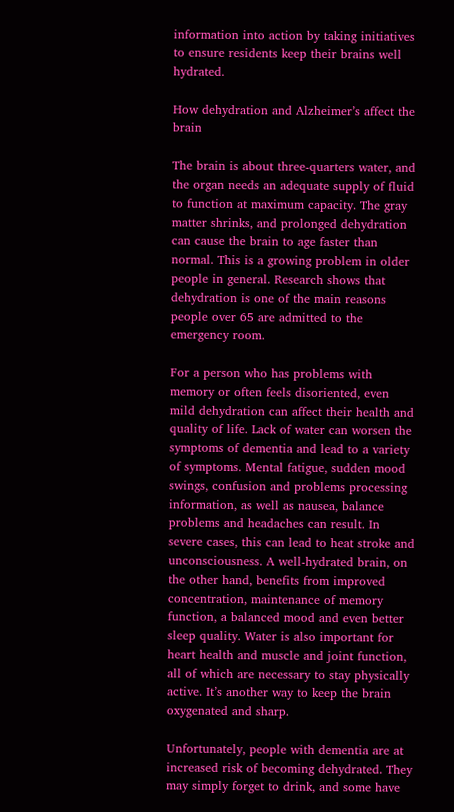information into action by taking initiatives to ensure residents keep their brains well hydrated.

How dehydration and Alzheimer’s affect the brain

The brain is about three-quarters water, and the organ needs an adequate supply of fluid to function at maximum capacity. The gray matter shrinks, and prolonged dehydration can cause the brain to age faster than normal. This is a growing problem in older people in general. Research shows that dehydration is one of the main reasons people over 65 are admitted to the emergency room.

For a person who has problems with memory or often feels disoriented, even mild dehydration can affect their health and quality of life. Lack of water can worsen the symptoms of dementia and lead to a variety of symptoms. Mental fatigue, sudden mood swings, confusion and problems processing information, as well as nausea, balance problems and headaches can result. In severe cases, this can lead to heat stroke and unconsciousness. A well-hydrated brain, on the other hand, benefits from improved concentration, maintenance of memory function, a balanced mood and even better sleep quality. Water is also important for heart health and muscle and joint function, all of which are necessary to stay physically active. It’s another way to keep the brain oxygenated and sharp.

Unfortunately, people with dementia are at increased risk of becoming dehydrated. They may simply forget to drink, and some have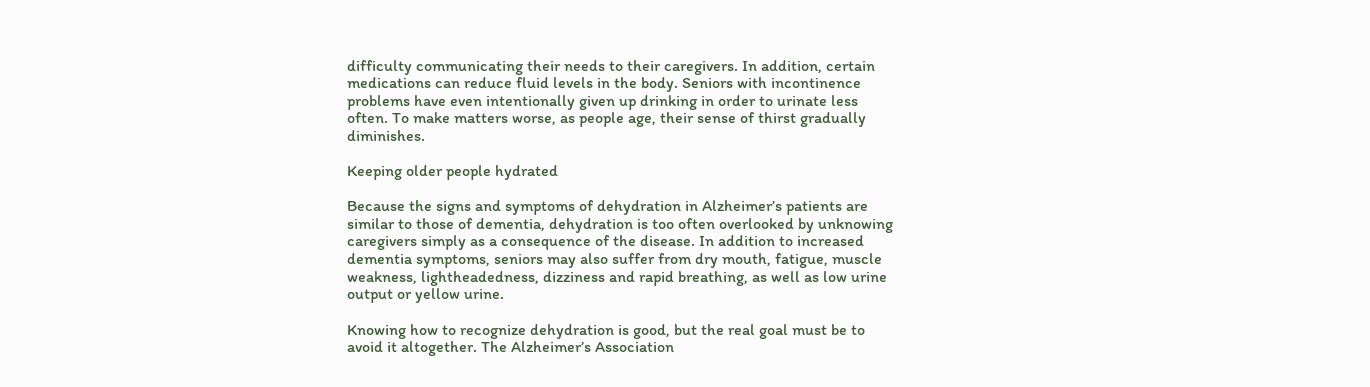difficulty communicating their needs to their caregivers. In addition, certain medications can reduce fluid levels in the body. Seniors with incontinence problems have even intentionally given up drinking in order to urinate less often. To make matters worse, as people age, their sense of thirst gradually diminishes.

Keeping older people hydrated

Because the signs and symptoms of dehydration in Alzheimer’s patients are similar to those of dementia, dehydration is too often overlooked by unknowing caregivers simply as a consequence of the disease. In addition to increased dementia symptoms, seniors may also suffer from dry mouth, fatigue, muscle weakness, lightheadedness, dizziness and rapid breathing, as well as low urine output or yellow urine.

Knowing how to recognize dehydration is good, but the real goal must be to avoid it altogether. The Alzheimer’s Association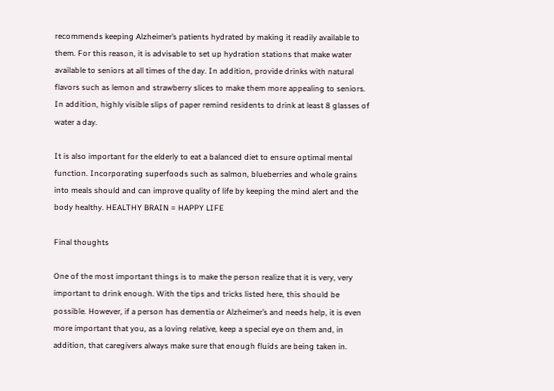recommends keeping Alzheimer’s patients hydrated by making it readily available to them. For this reason, it is advisable to set up hydration stations that make water available to seniors at all times of the day. In addition, provide drinks with natural flavors such as lemon and strawberry slices to make them more appealing to seniors. In addition, highly visible slips of paper remind residents to drink at least 8 glasses of water a day.

It is also important for the elderly to eat a balanced diet to ensure optimal mental function. Incorporating superfoods such as salmon, blueberries and whole grains into meals should and can improve quality of life by keeping the mind alert and the body healthy. HEALTHY BRAIN = HAPPY LIFE

Final thoughts

One of the most important things is to make the person realize that it is very, very important to drink enough. With the tips and tricks listed here, this should be possible. However, if a person has dementia or Alzheimer’s and needs help, it is even more important that you, as a loving relative, keep a special eye on them and, in addition, that caregivers always make sure that enough fluids are being taken in.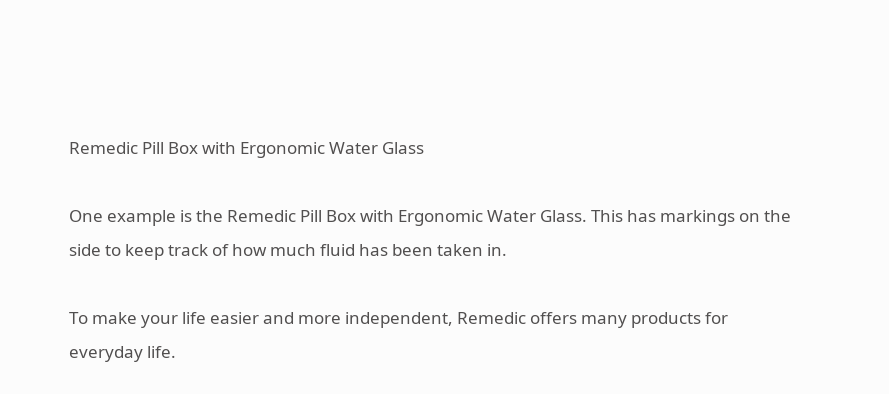Remedic Pill Box with Ergonomic Water Glass

One example is the Remedic Pill Box with Ergonomic Water Glass. This has markings on the side to keep track of how much fluid has been taken in.

To make your life easier and more independent, Remedic offers many products for everyday life.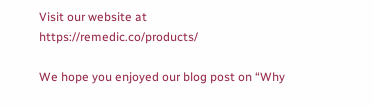Visit our website at https://remedic.co/products/

We hope you enjoyed our blog post on “Why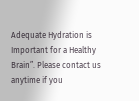Adequate Hydration is Important for a Healthy Brain”. Please contact us anytime if you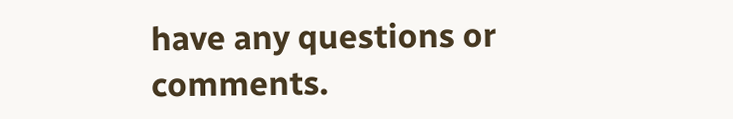have any questions or comments.